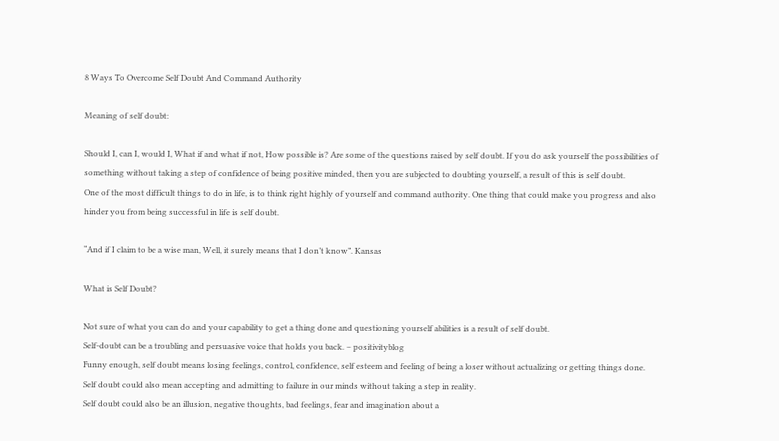8 Ways To Overcome Self Doubt And Command Authority

Meaning of self doubt:

Should I, can I, would I, What if and what if not, How possible is? Are some of the questions raised by self doubt. If you do ask yourself the possibilities of something without taking a step of confidence of being positive minded, then you are subjected to doubting yourself, a result of this is self doubt.
One of the most difficult things to do in life, is to think right highly of yourself and command authority. One thing that could make you progress and also hinder you from being successful in life is self doubt.

“And if I claim to be a wise man, Well, it surely means that I don’t know”. Kansas

What is Self Doubt?

Not sure of what you can do and your capability to get a thing done and questioning yourself abilities is a result of self doubt.
Self-doubt can be a troubling and persuasive voice that holds you back. – positivityblog
Funny enough, self doubt means losing feelings, control, confidence, self esteem and feeling of being a loser without actualizing or getting things done.
Self doubt could also mean accepting and admitting to failure in our minds without taking a step in reality.
Self doubt could also be an illusion, negative thoughts, bad feelings, fear and imagination about a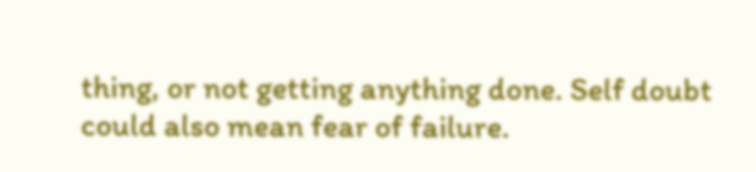thing, or not getting anything done. Self doubt could also mean fear of failure.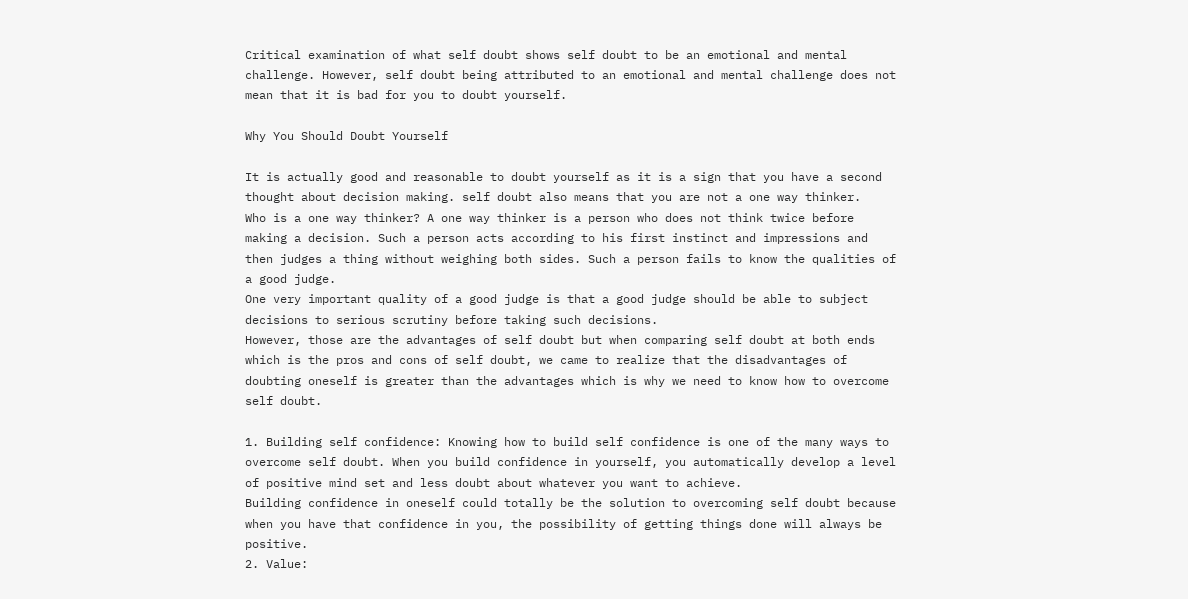Critical examination of what self doubt shows self doubt to be an emotional and mental challenge. However, self doubt being attributed to an emotional and mental challenge does not mean that it is bad for you to doubt yourself.

Why You Should Doubt Yourself

It is actually good and reasonable to doubt yourself as it is a sign that you have a second thought about decision making. self doubt also means that you are not a one way thinker.
Who is a one way thinker? A one way thinker is a person who does not think twice before making a decision. Such a person acts according to his first instinct and impressions and then judges a thing without weighing both sides. Such a person fails to know the qualities of a good judge.
One very important quality of a good judge is that a good judge should be able to subject decisions to serious scrutiny before taking such decisions.
However, those are the advantages of self doubt but when comparing self doubt at both ends which is the pros and cons of self doubt, we came to realize that the disadvantages of doubting oneself is greater than the advantages which is why we need to know how to overcome self doubt.

1. Building self confidence: Knowing how to build self confidence is one of the many ways to overcome self doubt. When you build confidence in yourself, you automatically develop a level of positive mind set and less doubt about whatever you want to achieve.
Building confidence in oneself could totally be the solution to overcoming self doubt because when you have that confidence in you, the possibility of getting things done will always be positive.
2. Value: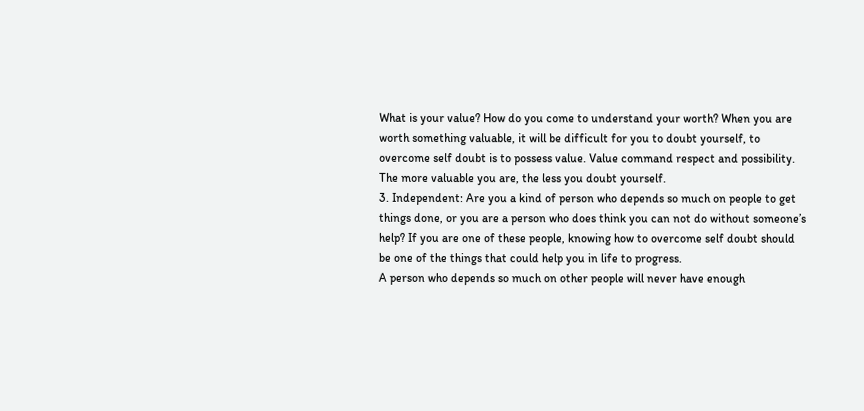What is your value? How do you come to understand your worth? When you are worth something valuable, it will be difficult for you to doubt yourself, to overcome self doubt is to possess value. Value command respect and possibility. The more valuable you are, the less you doubt yourself.
3. Independent: Are you a kind of person who depends so much on people to get things done, or you are a person who does think you can not do without someone’s help? If you are one of these people, knowing how to overcome self doubt should be one of the things that could help you in life to progress.
A person who depends so much on other people will never have enough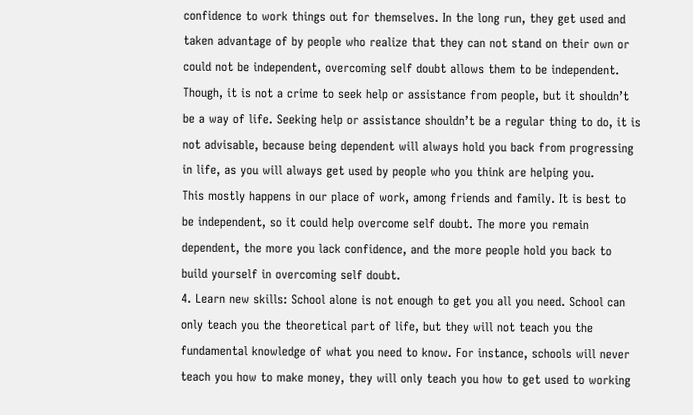confidence to work things out for themselves. In the long run, they get used and taken advantage of by people who realize that they can not stand on their own or could not be independent, overcoming self doubt allows them to be independent.
Though, it is not a crime to seek help or assistance from people, but it shouldn’t be a way of life. Seeking help or assistance shouldn’t be a regular thing to do, it is not advisable, because being dependent will always hold you back from progressing in life, as you will always get used by people who you think are helping you.
This mostly happens in our place of work, among friends and family. It is best to be independent, so it could help overcome self doubt. The more you remain dependent, the more you lack confidence, and the more people hold you back to build yourself in overcoming self doubt.
4. Learn new skills: School alone is not enough to get you all you need. School can only teach you the theoretical part of life, but they will not teach you the fundamental knowledge of what you need to know. For instance, schools will never teach you how to make money, they will only teach you how to get used to working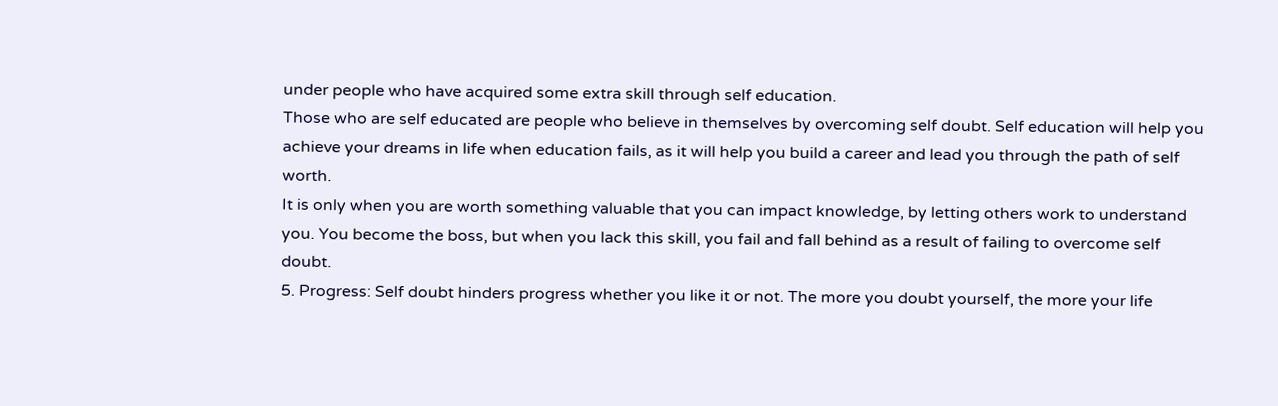under people who have acquired some extra skill through self education.
Those who are self educated are people who believe in themselves by overcoming self doubt. Self education will help you achieve your dreams in life when education fails, as it will help you build a career and lead you through the path of self worth.
It is only when you are worth something valuable that you can impact knowledge, by letting others work to understand you. You become the boss, but when you lack this skill, you fail and fall behind as a result of failing to overcome self doubt.
5. Progress: Self doubt hinders progress whether you like it or not. The more you doubt yourself, the more your life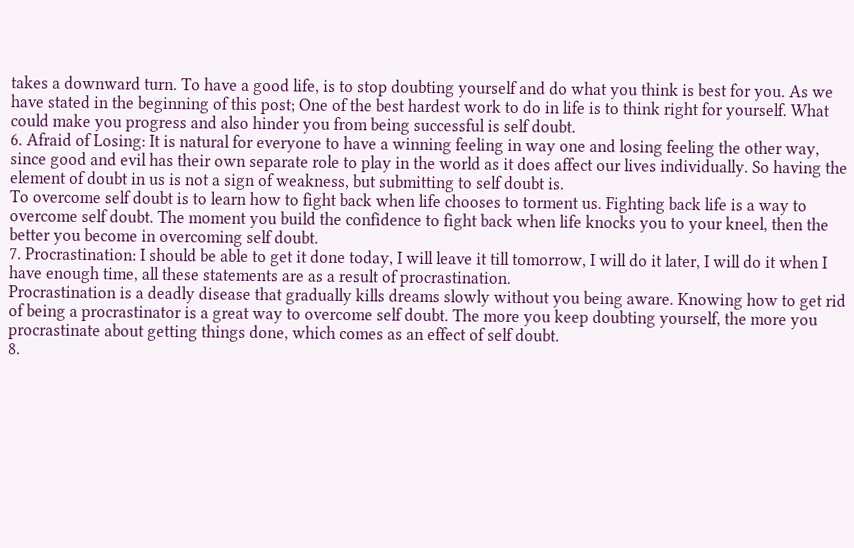takes a downward turn. To have a good life, is to stop doubting yourself and do what you think is best for you. As we have stated in the beginning of this post; One of the best hardest work to do in life is to think right for yourself. What could make you progress and also hinder you from being successful is self doubt.
6. Afraid of Losing: It is natural for everyone to have a winning feeling in way one and losing feeling the other way, since good and evil has their own separate role to play in the world as it does affect our lives individually. So having the element of doubt in us is not a sign of weakness, but submitting to self doubt is.
To overcome self doubt is to learn how to fight back when life chooses to torment us. Fighting back life is a way to overcome self doubt. The moment you build the confidence to fight back when life knocks you to your kneel, then the better you become in overcoming self doubt.
7. Procrastination: I should be able to get it done today, I will leave it till tomorrow, I will do it later, I will do it when I have enough time, all these statements are as a result of procrastination.
Procrastination is a deadly disease that gradually kills dreams slowly without you being aware. Knowing how to get rid of being a procrastinator is a great way to overcome self doubt. The more you keep doubting yourself, the more you procrastinate about getting things done, which comes as an effect of self doubt.
8.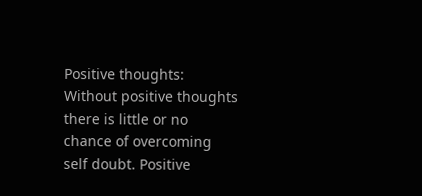Positive thoughts: Without positive thoughts there is little or no chance of overcoming self doubt. Positive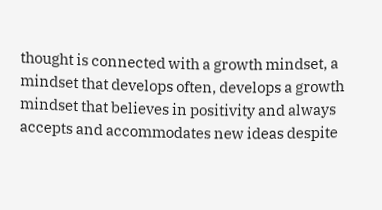thought is connected with a growth mindset, a mindset that develops often, develops a growth mindset that believes in positivity and always accepts and accommodates new ideas despite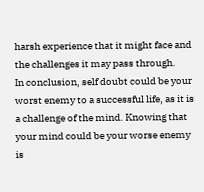harsh experience that it might face and the challenges it may pass through.
In conclusion, self doubt could be your worst enemy to a successful life, as it is a challenge of the mind. Knowing that your mind could be your worse enemy is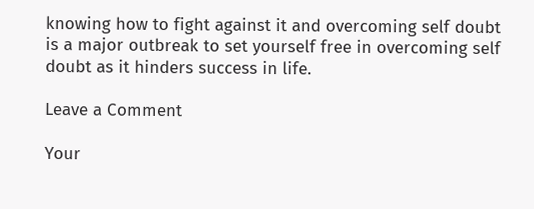knowing how to fight against it and overcoming self doubt is a major outbreak to set yourself free in overcoming self doubt as it hinders success in life.

Leave a Comment

Your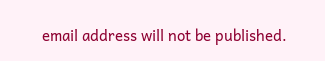email address will not be published.